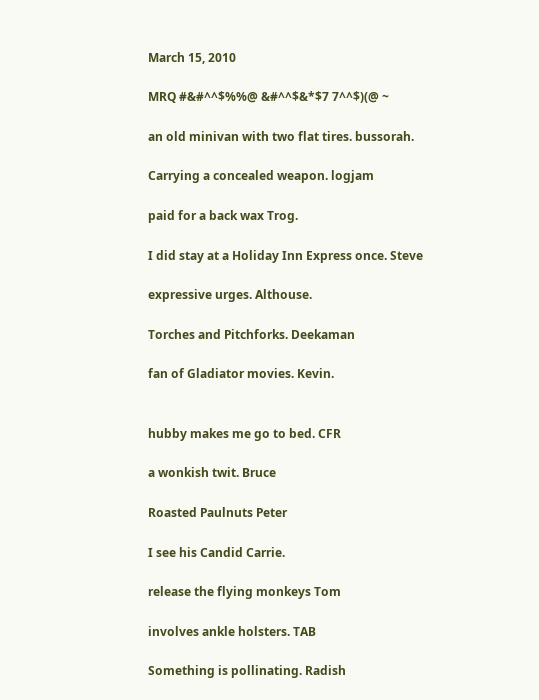March 15, 2010

MRQ #&#^^$%%@ &#^^$&*$7 7^^$)(@ ~

an old minivan with two flat tires. bussorah.

Carrying a concealed weapon. logjam

paid for a back wax Trog.

I did stay at a Holiday Inn Express once. Steve

expressive urges. Althouse.

Torches and Pitchforks. Deekaman

fan of Gladiator movies. Kevin.


hubby makes me go to bed. CFR

a wonkish twit. Bruce

Roasted Paulnuts Peter

I see his Candid Carrie.

release the flying monkeys Tom

involves ankle holsters. TAB

Something is pollinating. Radish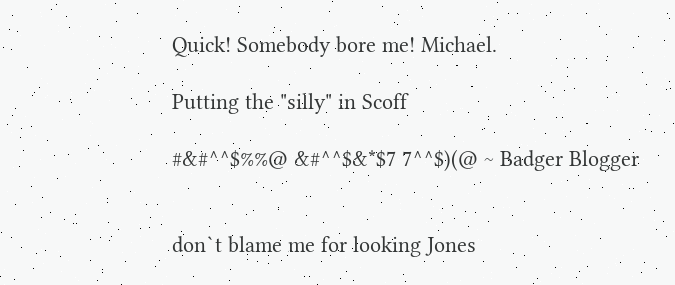Quick! Somebody bore me! Michael.

Putting the "silly" in Scoff

#&#^^$%%@ &#^^$&*$7 7^^$)(@ ~ Badger Blogger


don`t blame me for looking Jones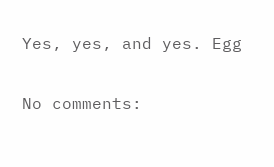Yes, yes, and yes. Egg

No comments: